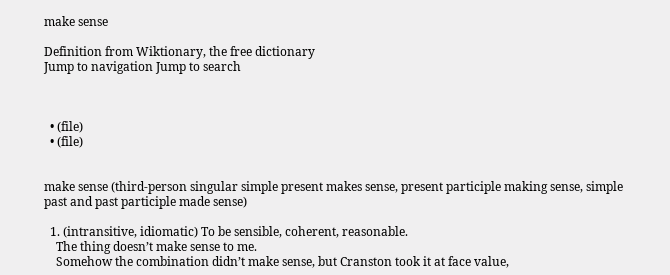make sense

Definition from Wiktionary, the free dictionary
Jump to navigation Jump to search



  • (file)
  • (file)


make sense (third-person singular simple present makes sense, present participle making sense, simple past and past participle made sense)

  1. (intransitive, idiomatic) To be sensible, coherent, reasonable.
    The thing doesn’t make sense to me.
    Somehow the combination didn’t make sense, but Cranston took it at face value,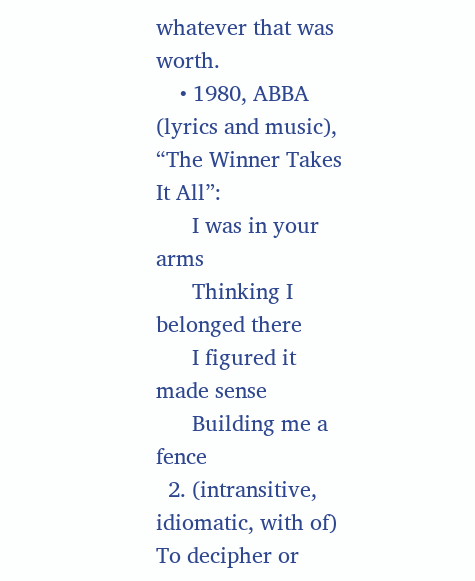whatever that was worth.
    • 1980, ABBA (lyrics and music), “The Winner Takes It All”:
      I was in your arms
      Thinking I belonged there
      I figured it made sense
      Building me a fence
  2. (intransitive, idiomatic, with of) To decipher or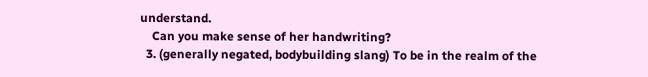understand.
    Can you make sense of her handwriting?
  3. (generally negated, bodybuilding slang) To be in the realm of the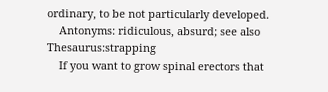ordinary, to be not particularly developed.
    Antonyms: ridiculous, absurd; see also Thesaurus:strapping
    If you want to grow spinal erectors that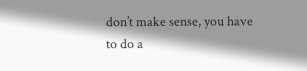don’t make sense, you have to do a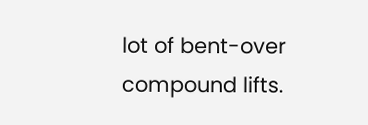lot of bent-over compound lifts.